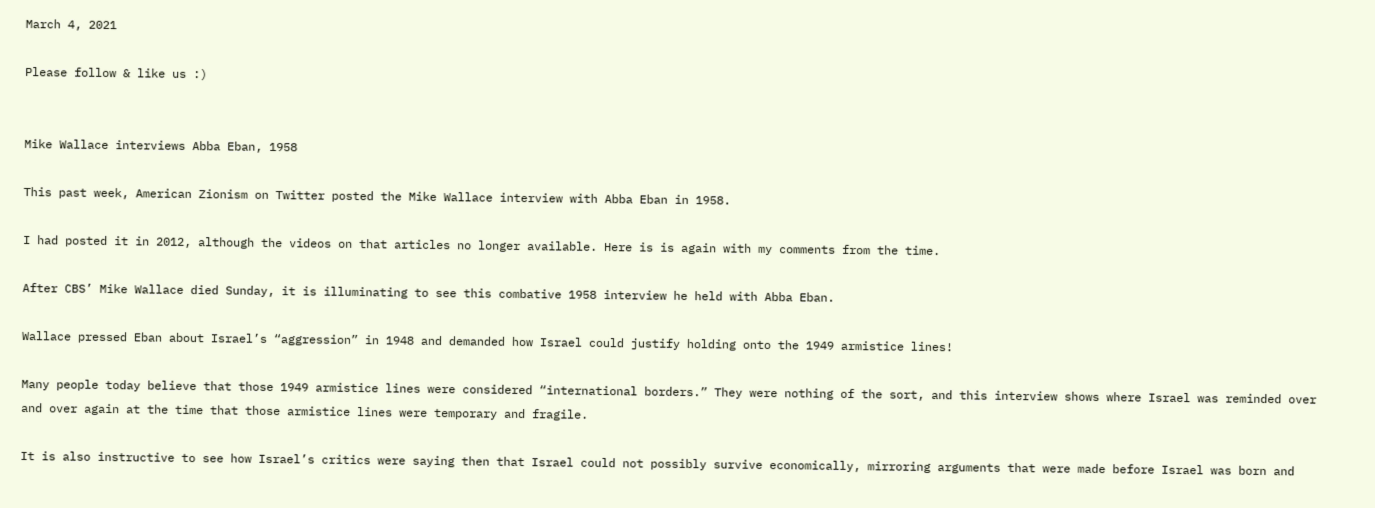March 4, 2021

Please follow & like us :)


Mike Wallace interviews Abba Eban, 1958

This past week, American Zionism on Twitter posted the Mike Wallace interview with Abba Eban in 1958.

I had posted it in 2012, although the videos on that articles no longer available. Here is is again with my comments from the time.

After CBS’ Mike Wallace died Sunday, it is illuminating to see this combative 1958 interview he held with Abba Eban.

Wallace pressed Eban about Israel’s “aggression” in 1948 and demanded how Israel could justify holding onto the 1949 armistice lines!

Many people today believe that those 1949 armistice lines were considered “international borders.” They were nothing of the sort, and this interview shows where Israel was reminded over and over again at the time that those armistice lines were temporary and fragile.

It is also instructive to see how Israel’s critics were saying then that Israel could not possibly survive economically, mirroring arguments that were made before Israel was born and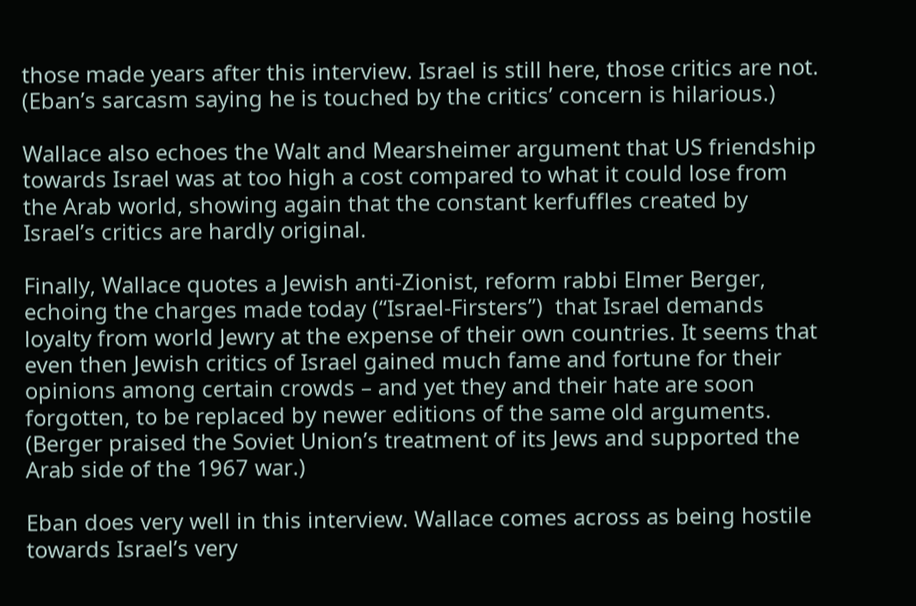those made years after this interview. Israel is still here, those critics are not. (Eban’s sarcasm saying he is touched by the critics’ concern is hilarious.)

Wallace also echoes the Walt and Mearsheimer argument that US friendship towards Israel was at too high a cost compared to what it could lose from the Arab world, showing again that the constant kerfuffles created by Israel’s critics are hardly original.

Finally, Wallace quotes a Jewish anti-Zionist, reform rabbi Elmer Berger, echoing the charges made today (“Israel-Firsters”)  that Israel demands loyalty from world Jewry at the expense of their own countries. It seems that even then Jewish critics of Israel gained much fame and fortune for their opinions among certain crowds – and yet they and their hate are soon forgotten, to be replaced by newer editions of the same old arguments. (Berger praised the Soviet Union’s treatment of its Jews and supported the Arab side of the 1967 war.)

Eban does very well in this interview. Wallace comes across as being hostile towards Israel’s very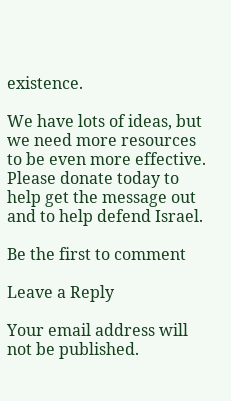existence.

We have lots of ideas, but we need more resources to be even more effective. Please donate today to help get the message out and to help defend Israel.

Be the first to comment

Leave a Reply

Your email address will not be published.